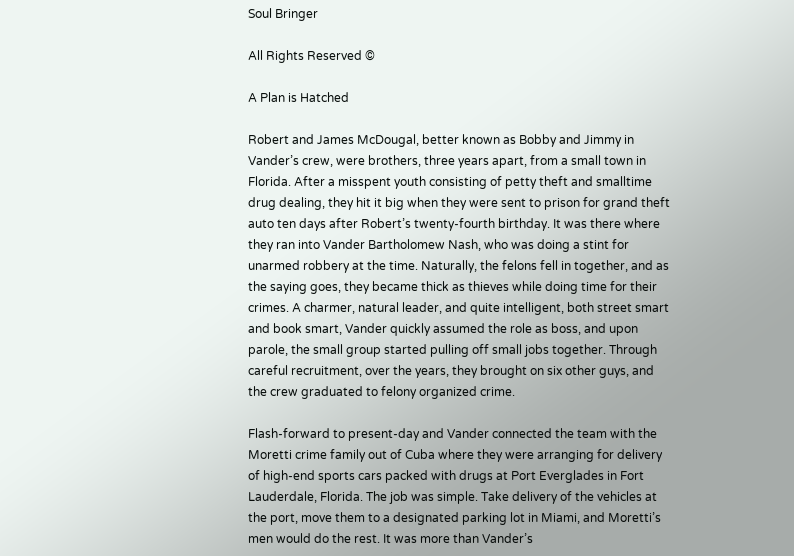Soul Bringer

All Rights Reserved ©

A Plan is Hatched

Robert and James McDougal, better known as Bobby and Jimmy in Vander’s crew, were brothers, three years apart, from a small town in Florida. After a misspent youth consisting of petty theft and smalltime drug dealing, they hit it big when they were sent to prison for grand theft auto ten days after Robert’s twenty-fourth birthday. It was there where they ran into Vander Bartholomew Nash, who was doing a stint for unarmed robbery at the time. Naturally, the felons fell in together, and as the saying goes, they became thick as thieves while doing time for their crimes. A charmer, natural leader, and quite intelligent, both street smart and book smart, Vander quickly assumed the role as boss, and upon parole, the small group started pulling off small jobs together. Through careful recruitment, over the years, they brought on six other guys, and the crew graduated to felony organized crime.

Flash-forward to present-day and Vander connected the team with the Moretti crime family out of Cuba where they were arranging for delivery of high-end sports cars packed with drugs at Port Everglades in Fort Lauderdale, Florida. The job was simple. Take delivery of the vehicles at the port, move them to a designated parking lot in Miami, and Moretti’s men would do the rest. It was more than Vander’s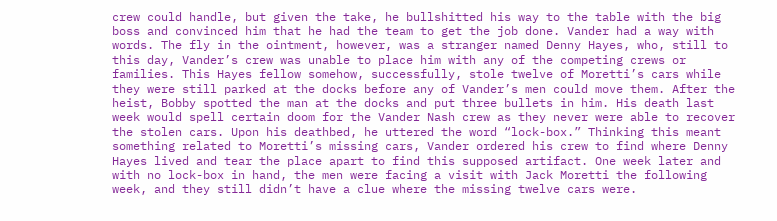crew could handle, but given the take, he bullshitted his way to the table with the big boss and convinced him that he had the team to get the job done. Vander had a way with words. The fly in the ointment, however, was a stranger named Denny Hayes, who, still to this day, Vander’s crew was unable to place him with any of the competing crews or families. This Hayes fellow somehow, successfully, stole twelve of Moretti’s cars while they were still parked at the docks before any of Vander’s men could move them. After the heist, Bobby spotted the man at the docks and put three bullets in him. His death last week would spell certain doom for the Vander Nash crew as they never were able to recover the stolen cars. Upon his deathbed, he uttered the word “lock-box.” Thinking this meant something related to Moretti’s missing cars, Vander ordered his crew to find where Denny Hayes lived and tear the place apart to find this supposed artifact. One week later and with no lock-box in hand, the men were facing a visit with Jack Moretti the following week, and they still didn’t have a clue where the missing twelve cars were.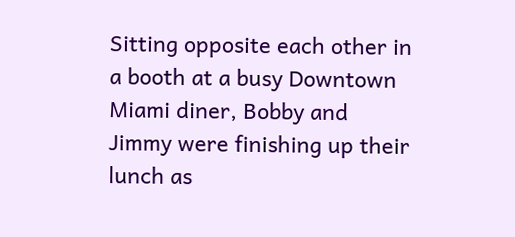Sitting opposite each other in a booth at a busy Downtown Miami diner, Bobby and Jimmy were finishing up their lunch as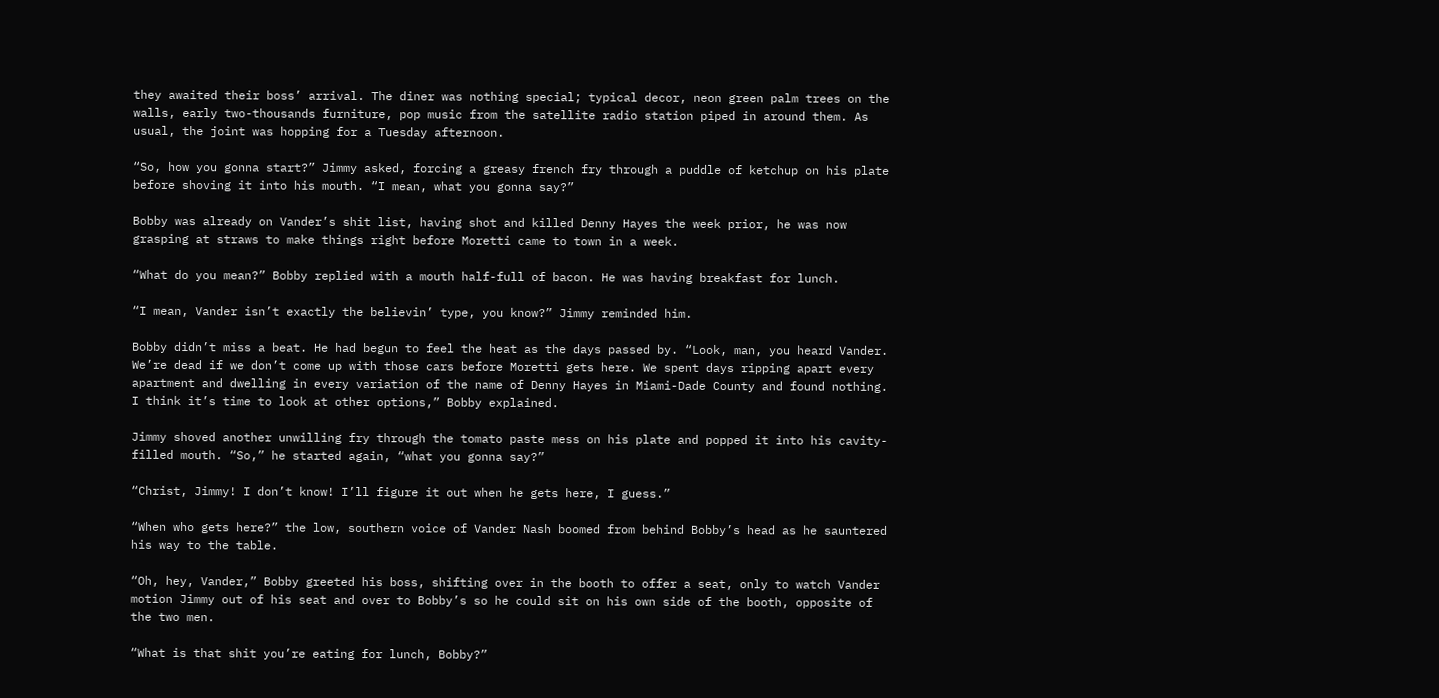they awaited their boss’ arrival. The diner was nothing special; typical decor, neon green palm trees on the walls, early two-thousands furniture, pop music from the satellite radio station piped in around them. As usual, the joint was hopping for a Tuesday afternoon.

“So, how you gonna start?” Jimmy asked, forcing a greasy french fry through a puddle of ketchup on his plate before shoving it into his mouth. “I mean, what you gonna say?”

Bobby was already on Vander’s shit list, having shot and killed Denny Hayes the week prior, he was now grasping at straws to make things right before Moretti came to town in a week.

“What do you mean?” Bobby replied with a mouth half-full of bacon. He was having breakfast for lunch.

“I mean, Vander isn’t exactly the believin’ type, you know?” Jimmy reminded him.

Bobby didn’t miss a beat. He had begun to feel the heat as the days passed by. “Look, man, you heard Vander. We’re dead if we don’t come up with those cars before Moretti gets here. We spent days ripping apart every apartment and dwelling in every variation of the name of Denny Hayes in Miami-Dade County and found nothing. I think it’s time to look at other options,” Bobby explained.

Jimmy shoved another unwilling fry through the tomato paste mess on his plate and popped it into his cavity-filled mouth. “So,” he started again, “what you gonna say?”

“Christ, Jimmy! I don’t know! I’ll figure it out when he gets here, I guess.”

“When who gets here?” the low, southern voice of Vander Nash boomed from behind Bobby’s head as he sauntered his way to the table.

“Oh, hey, Vander,” Bobby greeted his boss, shifting over in the booth to offer a seat, only to watch Vander motion Jimmy out of his seat and over to Bobby’s so he could sit on his own side of the booth, opposite of the two men.

“What is that shit you’re eating for lunch, Bobby?”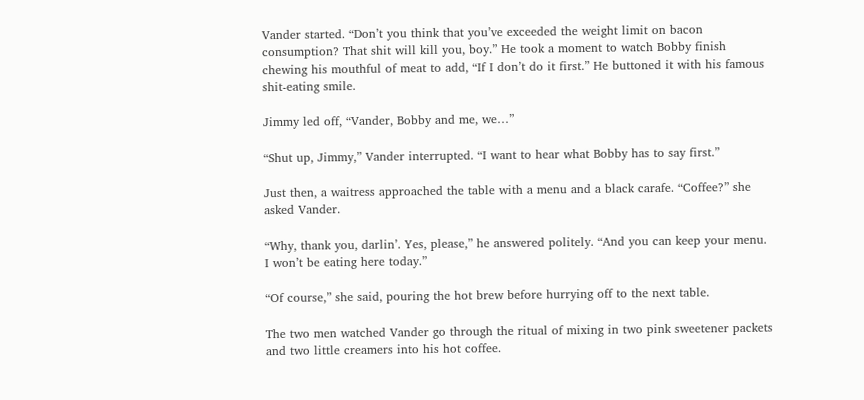Vander started. “Don’t you think that you’ve exceeded the weight limit on bacon consumption? That shit will kill you, boy.” He took a moment to watch Bobby finish chewing his mouthful of meat to add, “If I don’t do it first.” He buttoned it with his famous shit-eating smile.

Jimmy led off, “Vander, Bobby and me, we…”

“Shut up, Jimmy,” Vander interrupted. “I want to hear what Bobby has to say first.”

Just then, a waitress approached the table with a menu and a black carafe. “Coffee?” she asked Vander.

“Why, thank you, darlin’. Yes, please,” he answered politely. “And you can keep your menu. I won’t be eating here today.”

“Of course,” she said, pouring the hot brew before hurrying off to the next table.

The two men watched Vander go through the ritual of mixing in two pink sweetener packets and two little creamers into his hot coffee.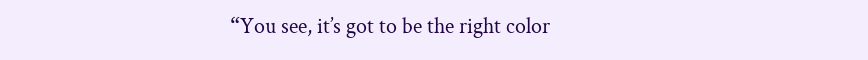“You see, it’s got to be the right color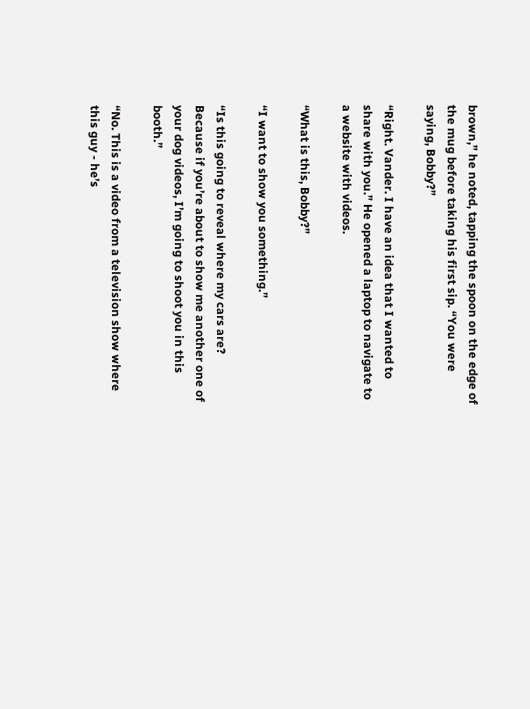brown,” he noted, tapping the spoon on the edge of the mug before taking his first sip. “You were saying, Bobby?”

“Right. Vander. I have an idea that I wanted to share with you.” He opened a laptop to navigate to a website with videos.

“What is this, Bobby?”

“I want to show you something.”

“Is this going to reveal where my cars are? Because if you’re about to show me another one of your dog videos, I’m going to shoot you in this booth.”

“No. This is a video from a television show where this guy - he’s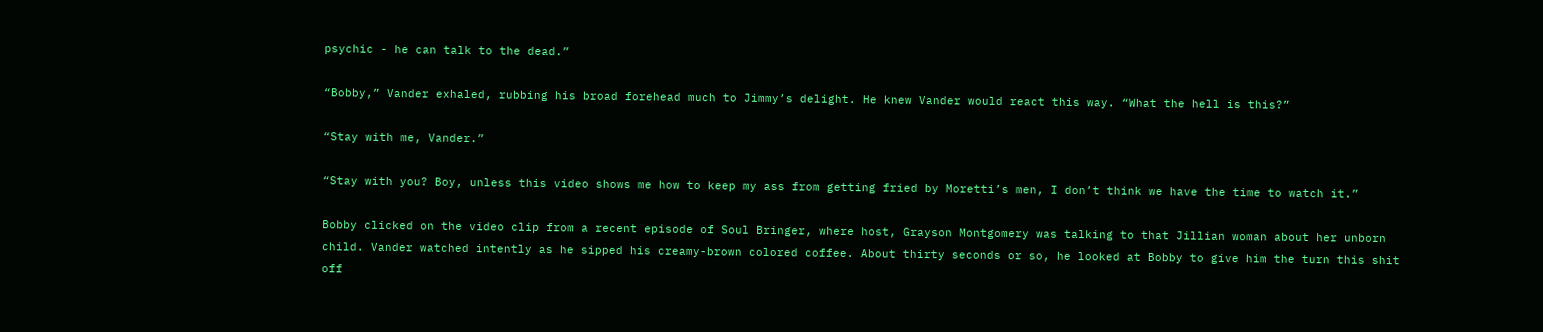psychic - he can talk to the dead.”

“Bobby,” Vander exhaled, rubbing his broad forehead much to Jimmy’s delight. He knew Vander would react this way. “What the hell is this?”

“Stay with me, Vander.”

“Stay with you? Boy, unless this video shows me how to keep my ass from getting fried by Moretti’s men, I don’t think we have the time to watch it.”

Bobby clicked on the video clip from a recent episode of Soul Bringer, where host, Grayson Montgomery was talking to that Jillian woman about her unborn child. Vander watched intently as he sipped his creamy-brown colored coffee. About thirty seconds or so, he looked at Bobby to give him the turn this shit off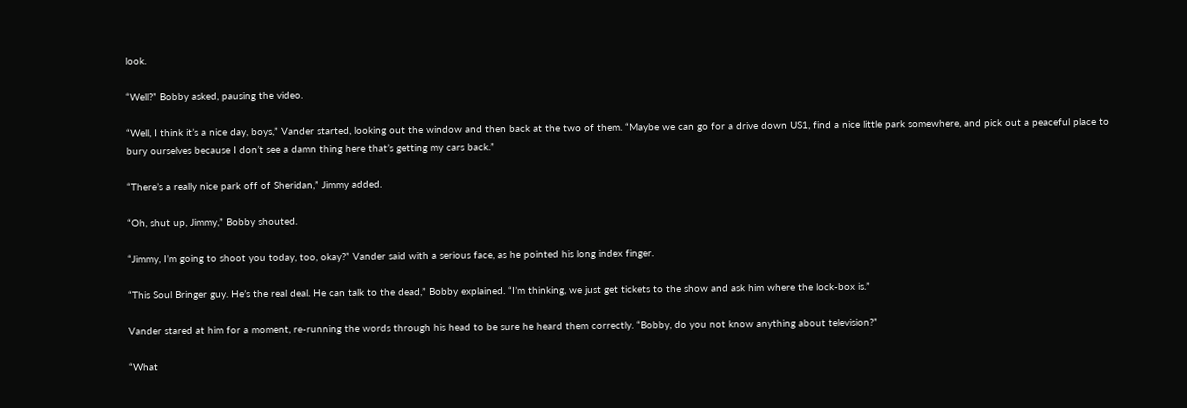look.

“Well?” Bobby asked, pausing the video.

“Well, I think it’s a nice day, boys,” Vander started, looking out the window and then back at the two of them. “Maybe we can go for a drive down US1, find a nice little park somewhere, and pick out a peaceful place to bury ourselves because I don’t see a damn thing here that’s getting my cars back.”

“There’s a really nice park off of Sheridan,” Jimmy added.

“Oh, shut up, Jimmy,” Bobby shouted.

“Jimmy, I’m going to shoot you today, too, okay?” Vander said with a serious face, as he pointed his long index finger.

“This Soul Bringer guy. He’s the real deal. He can talk to the dead,” Bobby explained. “I’m thinking, we just get tickets to the show and ask him where the lock-box is.”

Vander stared at him for a moment, re-running the words through his head to be sure he heard them correctly. “Bobby, do you not know anything about television?”

“What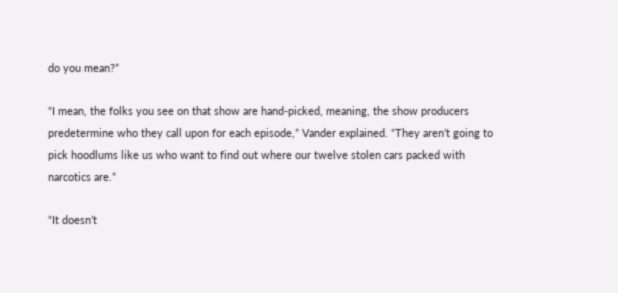do you mean?”

“I mean, the folks you see on that show are hand-picked, meaning, the show producers predetermine who they call upon for each episode,” Vander explained. “They aren’t going to pick hoodlums like us who want to find out where our twelve stolen cars packed with narcotics are.”

“It doesn’t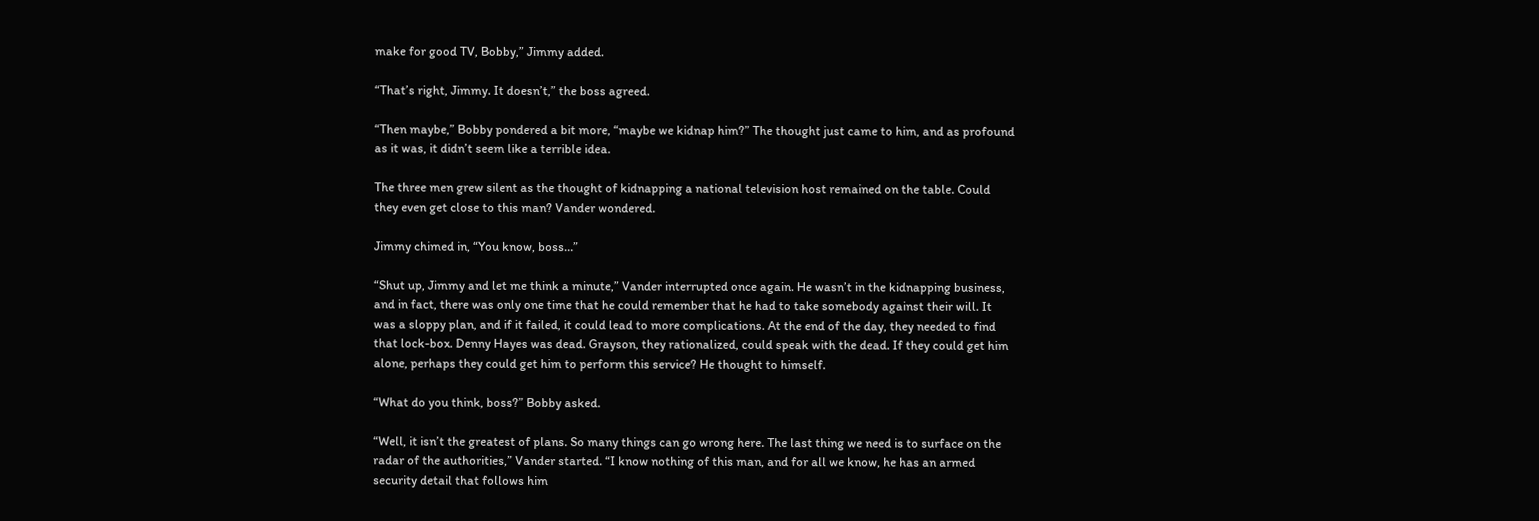make for good TV, Bobby,” Jimmy added.

“That’s right, Jimmy. It doesn’t,” the boss agreed.

“Then maybe,” Bobby pondered a bit more, “maybe we kidnap him?” The thought just came to him, and as profound as it was, it didn’t seem like a terrible idea.

The three men grew silent as the thought of kidnapping a national television host remained on the table. Could they even get close to this man? Vander wondered.

Jimmy chimed in, “You know, boss…”

“Shut up, Jimmy and let me think a minute,” Vander interrupted once again. He wasn’t in the kidnapping business, and in fact, there was only one time that he could remember that he had to take somebody against their will. It was a sloppy plan, and if it failed, it could lead to more complications. At the end of the day, they needed to find that lock-box. Denny Hayes was dead. Grayson, they rationalized, could speak with the dead. If they could get him alone, perhaps they could get him to perform this service? He thought to himself.

“What do you think, boss?” Bobby asked.

“Well, it isn’t the greatest of plans. So many things can go wrong here. The last thing we need is to surface on the radar of the authorities,” Vander started. “I know nothing of this man, and for all we know, he has an armed security detail that follows him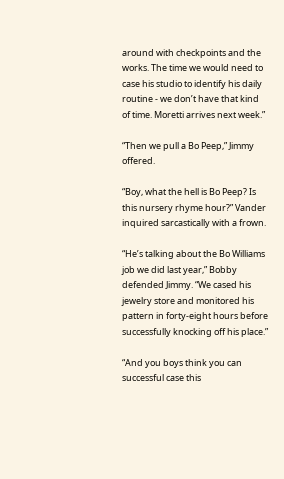around with checkpoints and the works. The time we would need to case his studio to identify his daily routine - we don’t have that kind of time. Moretti arrives next week.”

“Then we pull a Bo Peep,” Jimmy offered.

“Boy, what the hell is Bo Peep? Is this nursery rhyme hour?” Vander inquired sarcastically with a frown.

“He’s talking about the Bo Williams job we did last year,” Bobby defended Jimmy. “We cased his jewelry store and monitored his pattern in forty-eight hours before successfully knocking off his place.”

“And you boys think you can successful case this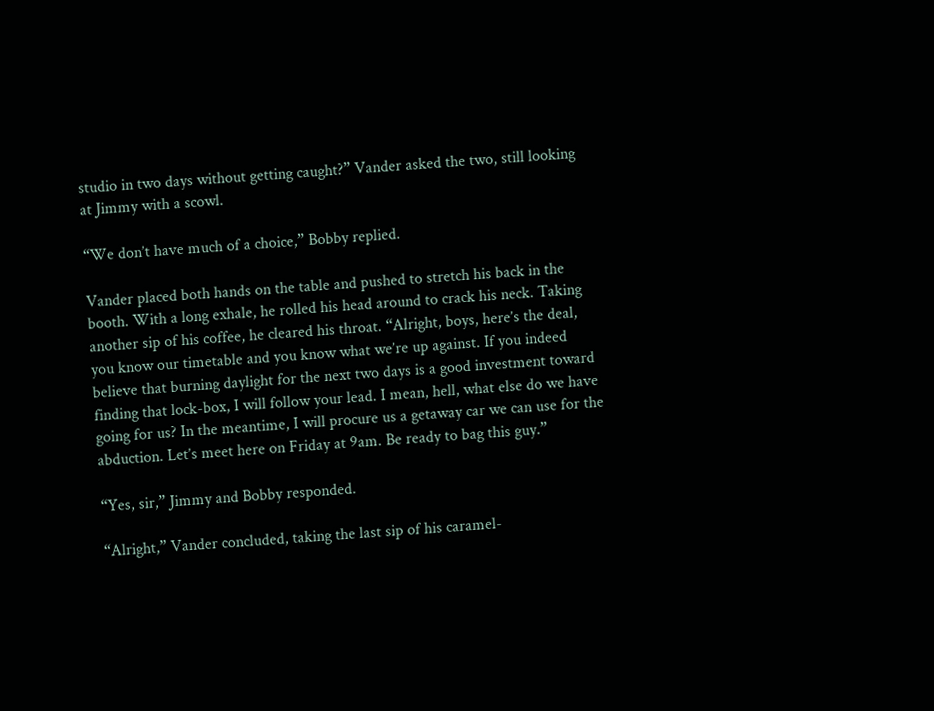studio in two days without getting caught?” Vander asked the two, still looking at Jimmy with a scowl.

“We don’t have much of a choice,” Bobby replied.

Vander placed both hands on the table and pushed to stretch his back in the booth. With a long exhale, he rolled his head around to crack his neck. Taking another sip of his coffee, he cleared his throat. “Alright, boys, here’s the deal, you know our timetable and you know what we’re up against. If you indeed believe that burning daylight for the next two days is a good investment toward finding that lock-box, I will follow your lead. I mean, hell, what else do we have going for us? In the meantime, I will procure us a getaway car we can use for the abduction. Let’s meet here on Friday at 9am. Be ready to bag this guy.”

“Yes, sir,” Jimmy and Bobby responded.

“Alright,” Vander concluded, taking the last sip of his caramel-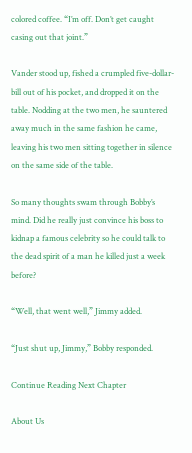colored coffee. “I’m off. Don’t get caught casing out that joint.”

Vander stood up, fished a crumpled five-dollar-bill out of his pocket, and dropped it on the table. Nodding at the two men, he sauntered away much in the same fashion he came, leaving his two men sitting together in silence on the same side of the table.

So many thoughts swam through Bobby’s mind. Did he really just convince his boss to kidnap a famous celebrity so he could talk to the dead spirit of a man he killed just a week before?

“Well, that went well,” Jimmy added.

“Just shut up, Jimmy,” Bobby responded.

Continue Reading Next Chapter

About Us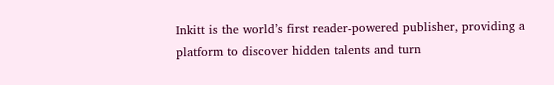Inkitt is the world’s first reader-powered publisher, providing a platform to discover hidden talents and turn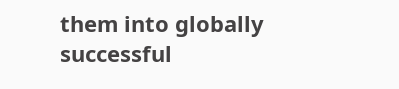them into globally successful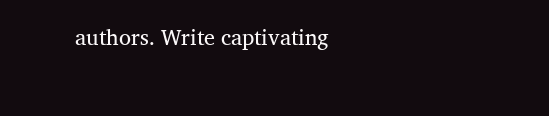authors. Write captivating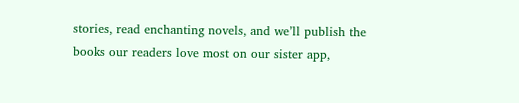stories, read enchanting novels, and we’ll publish the books our readers love most on our sister app,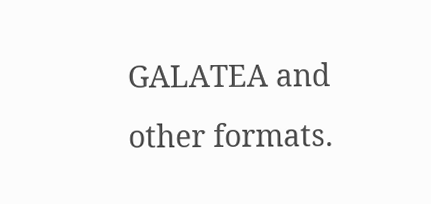GALATEA and other formats.